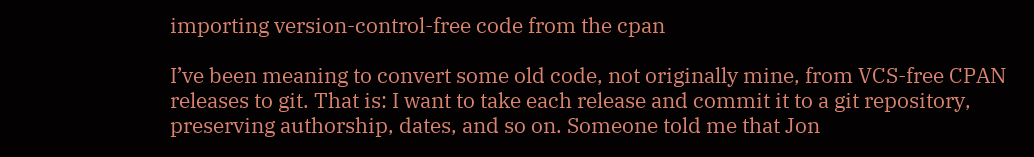importing version-control-free code from the cpan

I’ve been meaning to convert some old code, not originally mine, from VCS-free CPAN releases to git. That is: I want to take each release and commit it to a git repository, preserving authorship, dates, and so on. Someone told me that Jon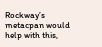Rockway’s metacpan would help with this,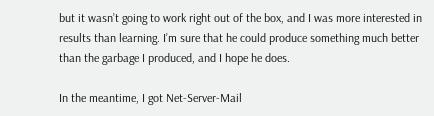but it wasn’t going to work right out of the box, and I was more interested in results than learning. I’m sure that he could produce something much better than the garbage I produced, and I hope he does.

In the meantime, I got Net-Server-Mail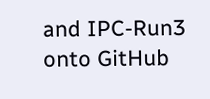and IPC-Run3 onto GitHub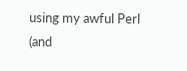using my awful Perl (and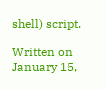shell) script.

Written on January 15,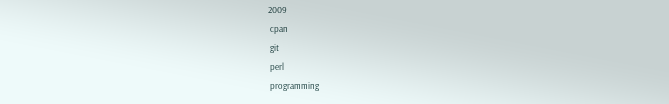2009
 cpan
 git
 perl
 programming